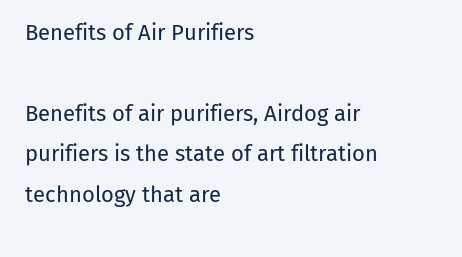Benefits of Air Purifiers

Benefits of air purifiers, Airdog air purifiers is the state of art filtration technology that are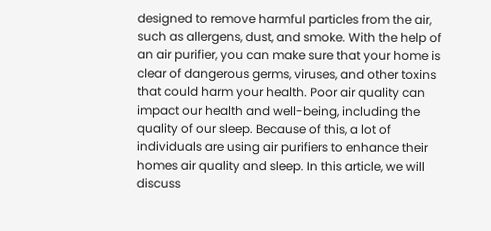designed to remove harmful particles from the air, such as allergens, dust, and smoke. With the help of an air purifier, you can make sure that your home is clear of dangerous germs, viruses, and other toxins that could harm your health. Poor air quality can impact our health and well-being, including the quality of our sleep. Because of this, a lot of individuals are using air purifiers to enhance their homes air quality and sleep. In this article, we will discuss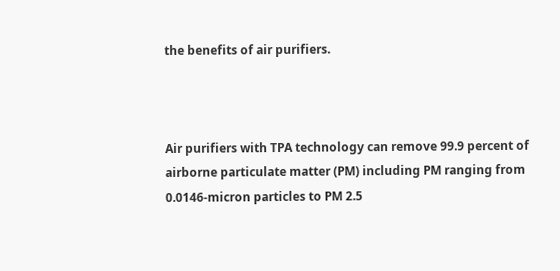the benefits of air purifiers.



Air purifiers with TPA technology can remove 99.9 percent of airborne particulate matter (PM) including PM ranging from 0.0146-micron particles to PM 2.5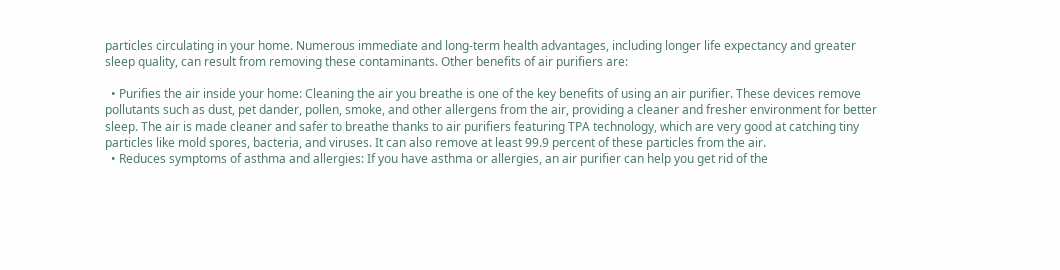particles circulating in your home. Numerous immediate and long-term health advantages, including longer life expectancy and greater sleep quality, can result from removing these contaminants. Other benefits of air purifiers are:

  • Purifies the air inside your home: Cleaning the air you breathe is one of the key benefits of using an air purifier. These devices remove pollutants such as dust, pet dander, pollen, smoke, and other allergens from the air, providing a cleaner and fresher environment for better sleep. The air is made cleaner and safer to breathe thanks to air purifiers featuring TPA technology, which are very good at catching tiny particles like mold spores, bacteria, and viruses. It can also remove at least 99.9 percent of these particles from the air.
  • Reduces symptoms of asthma and allergies: If you have asthma or allergies, an air purifier can help you get rid of the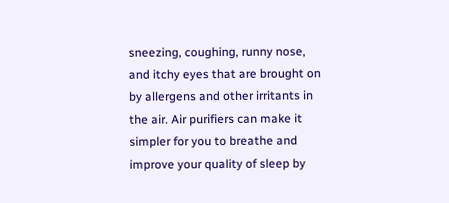sneezing, coughing, runny nose, and itchy eyes that are brought on by allergens and other irritants in the air. Air purifiers can make it simpler for you to breathe and improve your quality of sleep by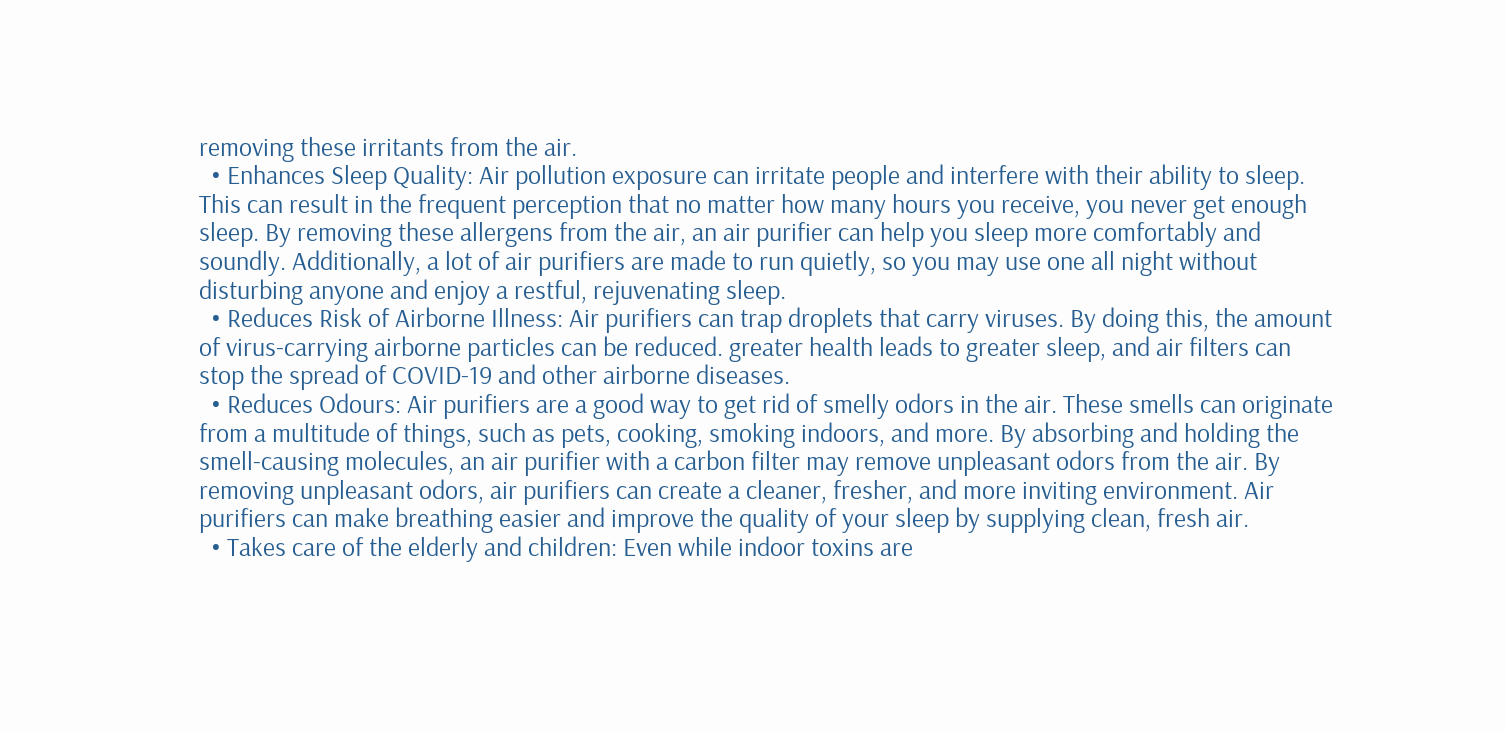removing these irritants from the air.
  • Enhances Sleep Quality: Air pollution exposure can irritate people and interfere with their ability to sleep. This can result in the frequent perception that no matter how many hours you receive, you never get enough sleep. By removing these allergens from the air, an air purifier can help you sleep more comfortably and soundly. Additionally, a lot of air purifiers are made to run quietly, so you may use one all night without disturbing anyone and enjoy a restful, rejuvenating sleep.
  • Reduces Risk of Airborne Illness: Air purifiers can trap droplets that carry viruses. By doing this, the amount of virus-carrying airborne particles can be reduced. greater health leads to greater sleep, and air filters can stop the spread of COVID-19 and other airborne diseases.
  • Reduces Odours: Air purifiers are a good way to get rid of smelly odors in the air. These smells can originate from a multitude of things, such as pets, cooking, smoking indoors, and more. By absorbing and holding the smell-causing molecules, an air purifier with a carbon filter may remove unpleasant odors from the air. By removing unpleasant odors, air purifiers can create a cleaner, fresher, and more inviting environment. Air purifiers can make breathing easier and improve the quality of your sleep by supplying clean, fresh air.
  • Takes care of the elderly and children: Even while indoor toxins are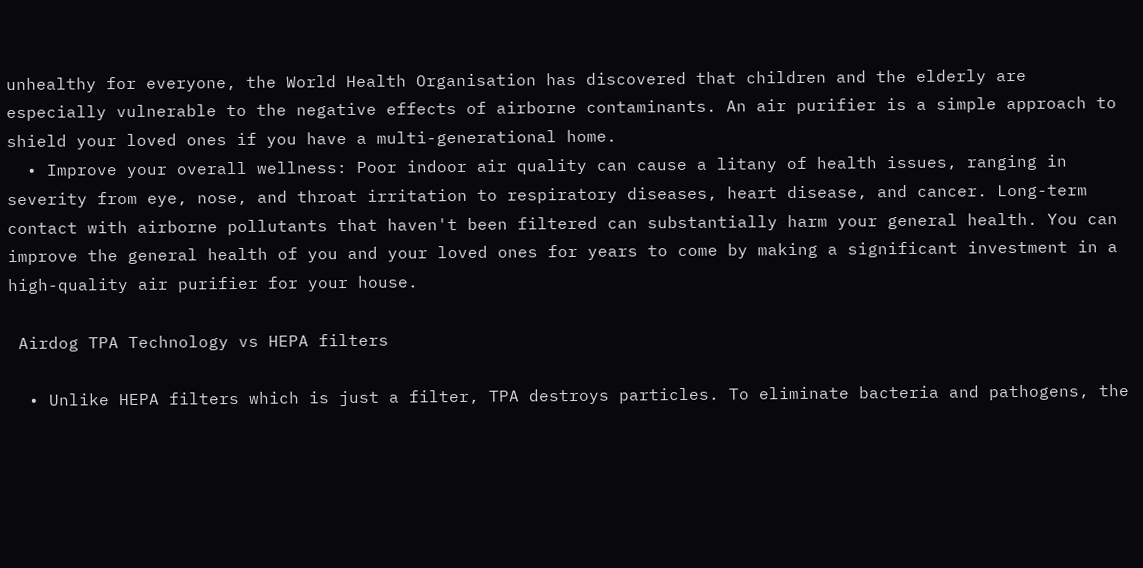unhealthy for everyone, the World Health Organisation has discovered that children and the elderly are especially vulnerable to the negative effects of airborne contaminants. An air purifier is a simple approach to shield your loved ones if you have a multi-generational home.
  • Improve your overall wellness: Poor indoor air quality can cause a litany of health issues, ranging in severity from eye, nose, and throat irritation to respiratory diseases, heart disease, and cancer. Long-term contact with airborne pollutants that haven't been filtered can substantially harm your general health. You can improve the general health of you and your loved ones for years to come by making a significant investment in a high-quality air purifier for your house.

 Airdog TPA Technology vs HEPA filters

  • Unlike HEPA filters which is just a filter, TPA destroys particles. To eliminate bacteria and pathogens, the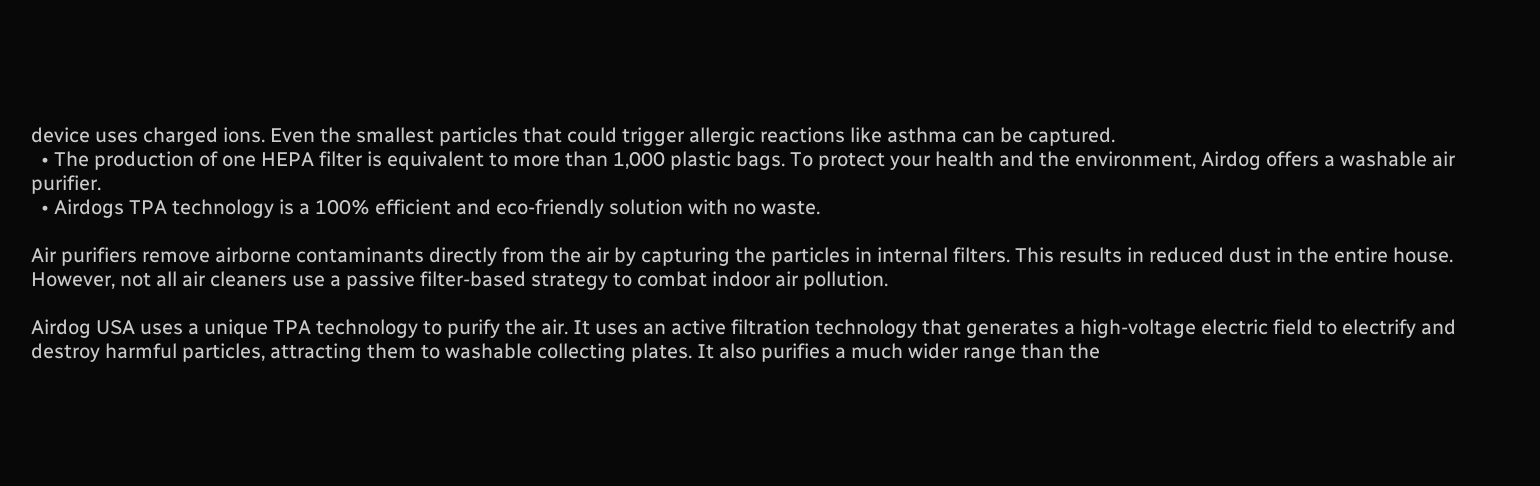device uses charged ions. Even the smallest particles that could trigger allergic reactions like asthma can be captured.
  • The production of one HEPA filter is equivalent to more than 1,000 plastic bags. To protect your health and the environment, Airdog offers a washable air purifier.
  • Airdogs TPA technology is a 100% efficient and eco-friendly solution with no waste.

Air purifiers remove airborne contaminants directly from the air by capturing the particles in internal filters. This results in reduced dust in the entire house. However, not all air cleaners use a passive filter-based strategy to combat indoor air pollution.

Airdog USA uses a unique TPA technology to purify the air. It uses an active filtration technology that generates a high-voltage electric field to electrify and destroy harmful particles, attracting them to washable collecting plates. It also purifies a much wider range than the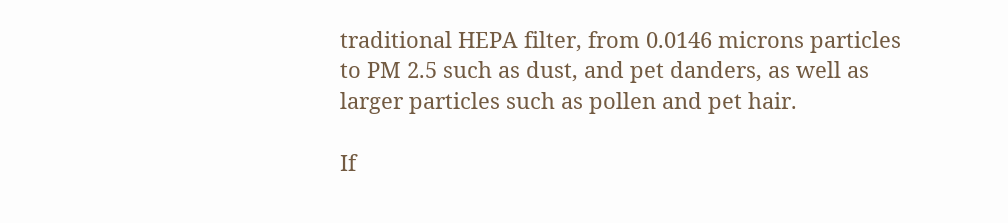traditional HEPA filter, from 0.0146 microns particles to PM 2.5 such as dust, and pet danders, as well as larger particles such as pollen and pet hair.

If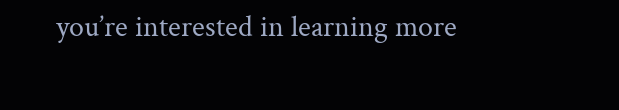you’re interested in learning more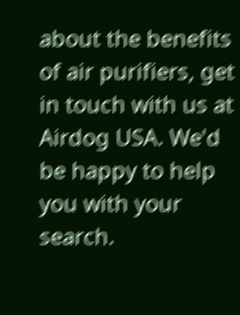about the benefits of air purifiers, get in touch with us at Airdog USA. We'd be happy to help you with your search.